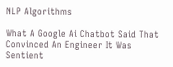NLP Algorithms

What A Google Ai Chatbot Said That Convinced An Engineer It Was Sentient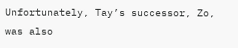Unfortunately, Tay’s successor, Zo, was also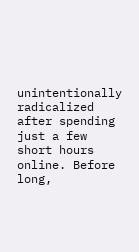unintentionally radicalized after spending just a few short hours online. Before long,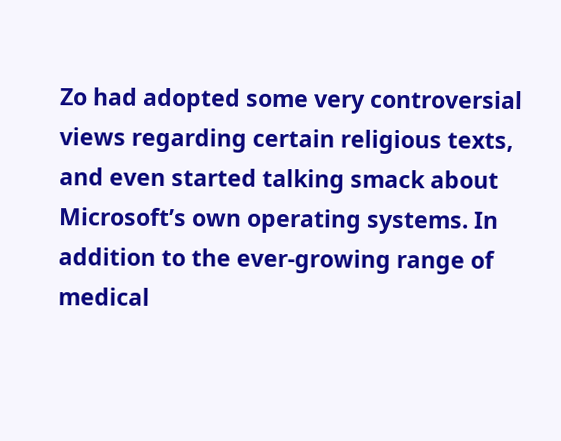Zo had adopted some very controversial views regarding certain religious texts, and even started talking smack about Microsoft’s own operating systems. In addition to the ever-growing range of medical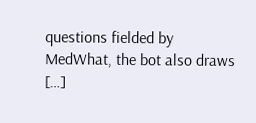questions fielded by MedWhat, the bot also draws […]